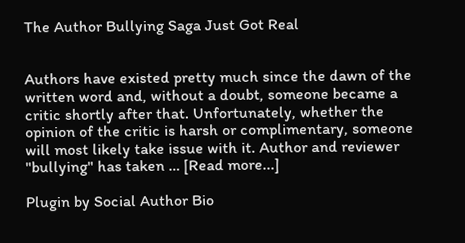The Author Bullying Saga Just Got Real


Authors have existed pretty much since the dawn of the written word and, without a doubt, someone became a critic shortly after that. Unfortunately, whether the opinion of the critic is harsh or complimentary, someone will most likely take issue with it. Author and reviewer "bullying" has taken … [Read more...]

Plugin by Social Author Bio